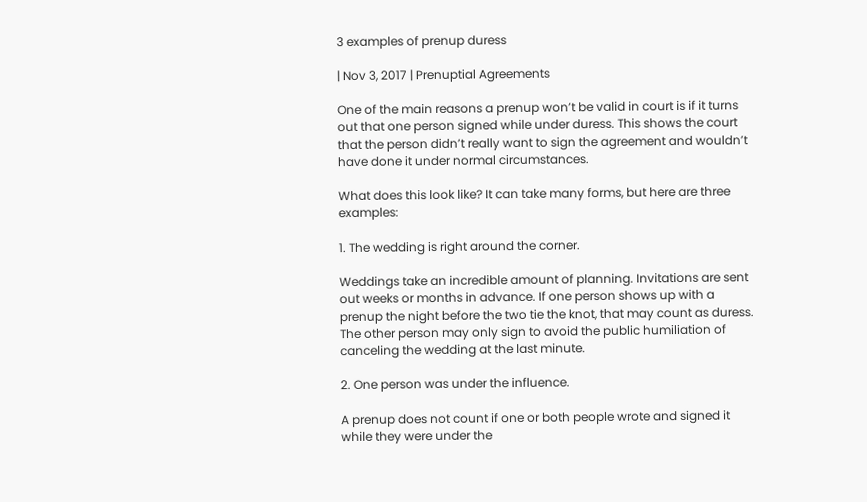3 examples of prenup duress

| Nov 3, 2017 | Prenuptial Agreements

One of the main reasons a prenup won’t be valid in court is if it turns out that one person signed while under duress. This shows the court that the person didn’t really want to sign the agreement and wouldn’t have done it under normal circumstances.

What does this look like? It can take many forms, but here are three examples:

1. The wedding is right around the corner.

Weddings take an incredible amount of planning. Invitations are sent out weeks or months in advance. If one person shows up with a prenup the night before the two tie the knot, that may count as duress. The other person may only sign to avoid the public humiliation of canceling the wedding at the last minute.

2. One person was under the influence.

A prenup does not count if one or both people wrote and signed it while they were under the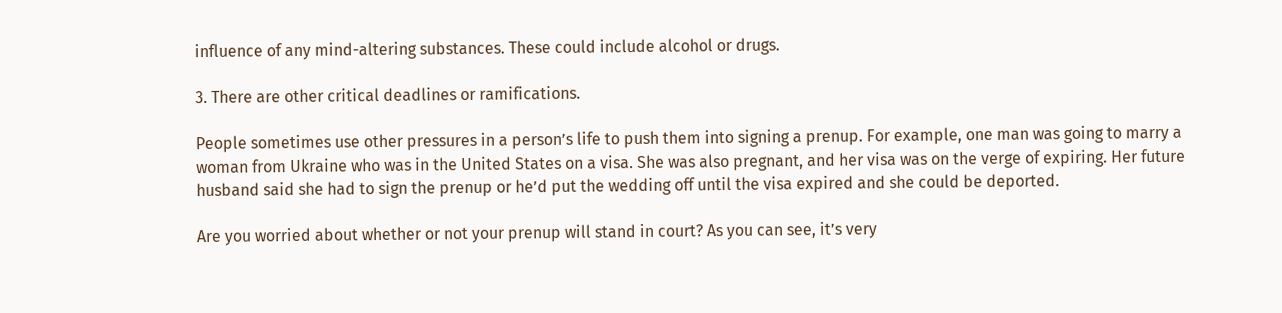influence of any mind-altering substances. These could include alcohol or drugs.

3. There are other critical deadlines or ramifications.

People sometimes use other pressures in a person’s life to push them into signing a prenup. For example, one man was going to marry a woman from Ukraine who was in the United States on a visa. She was also pregnant, and her visa was on the verge of expiring. Her future husband said she had to sign the prenup or he’d put the wedding off until the visa expired and she could be deported.

Are you worried about whether or not your prenup will stand in court? As you can see, it’s very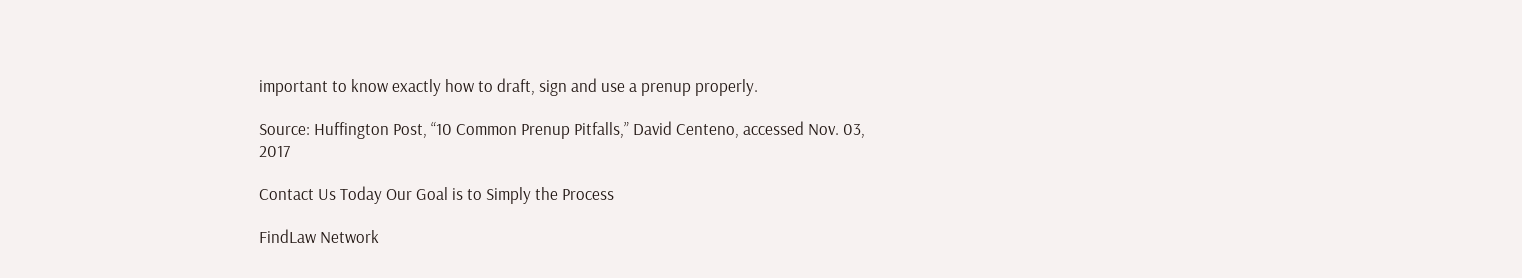important to know exactly how to draft, sign and use a prenup properly.

Source: Huffington Post, “10 Common Prenup Pitfalls,” David Centeno, accessed Nov. 03, 2017

Contact Us Today Our Goal is to Simply the Process

FindLaw Network